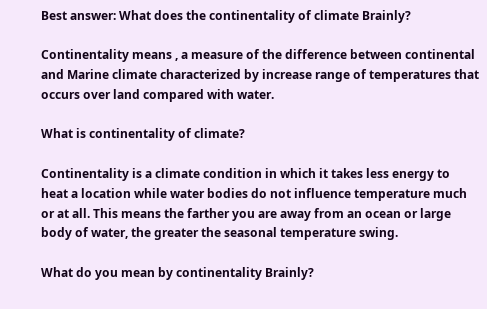Best answer: What does the continentality of climate Brainly?

Continentality means , a measure of the difference between continental and Marine climate characterized by increase range of temperatures that occurs over land compared with water.

What is continentality of climate?

Continentality is a climate condition in which it takes less energy to heat a location while water bodies do not influence temperature much or at all. This means the farther you are away from an ocean or large body of water, the greater the seasonal temperature swing.

What do you mean by continentality Brainly?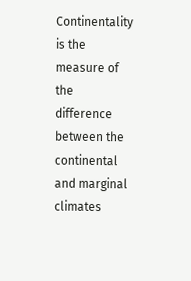Continentality is the measure of the difference between the continental and marginal climates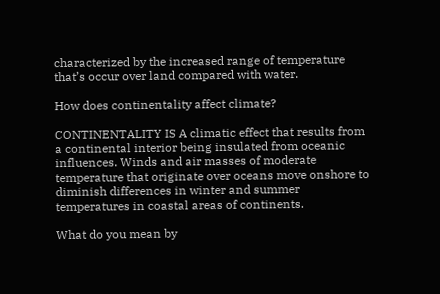characterized by the increased range of temperature that’s occur over land compared with water.

How does continentality affect climate?

CONTINENTALITY IS A climatic effect that results from a continental interior being insulated from oceanic influences. Winds and air masses of moderate temperature that originate over oceans move onshore to diminish differences in winter and summer temperatures in coastal areas of continents.

What do you mean by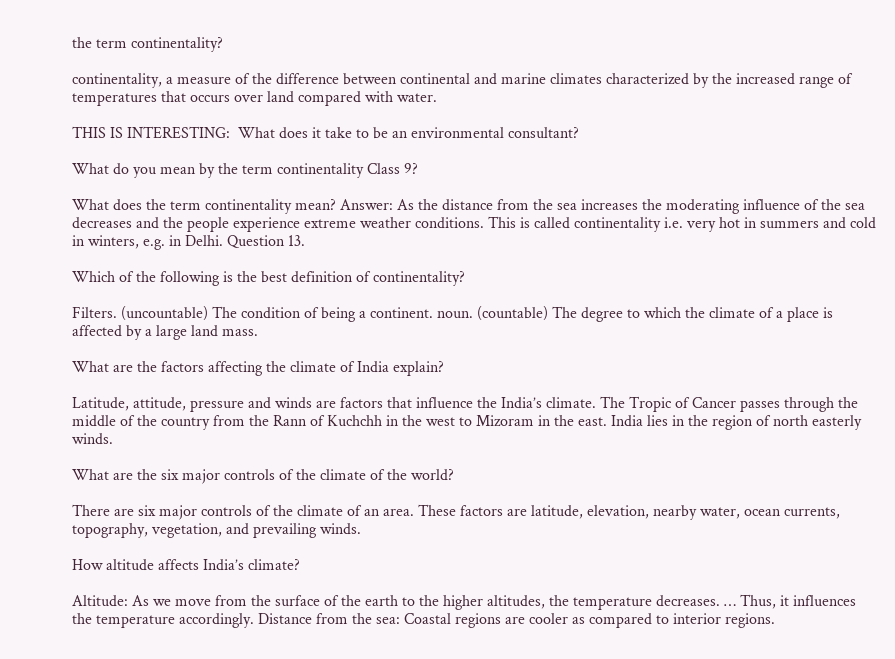the term continentality?

continentality, a measure of the difference between continental and marine climates characterized by the increased range of temperatures that occurs over land compared with water.

THIS IS INTERESTING:  What does it take to be an environmental consultant?

What do you mean by the term continentality Class 9?

What does the term continentality mean? Answer: As the distance from the sea increases the moderating influence of the sea decreases and the people experience extreme weather conditions. This is called continentality i.e. very hot in summers and cold in winters, e.g. in Delhi. Question 13.

Which of the following is the best definition of continentality?

Filters. (uncountable) The condition of being a continent. noun. (countable) The degree to which the climate of a place is affected by a large land mass.

What are the factors affecting the climate of India explain?

Latitude, attitude, pressure and winds are factors that influence the India’s climate. The Tropic of Cancer passes through the middle of the country from the Rann of Kuchchh in the west to Mizoram in the east. India lies in the region of north easterly winds.

What are the six major controls of the climate of the world?

There are six major controls of the climate of an area. These factors are latitude, elevation, nearby water, ocean currents, topography, vegetation, and prevailing winds.

How altitude affects India’s climate?

Altitude: As we move from the surface of the earth to the higher altitudes, the temperature decreases. … Thus, it influences the temperature accordingly. Distance from the sea: Coastal regions are cooler as compared to interior regions.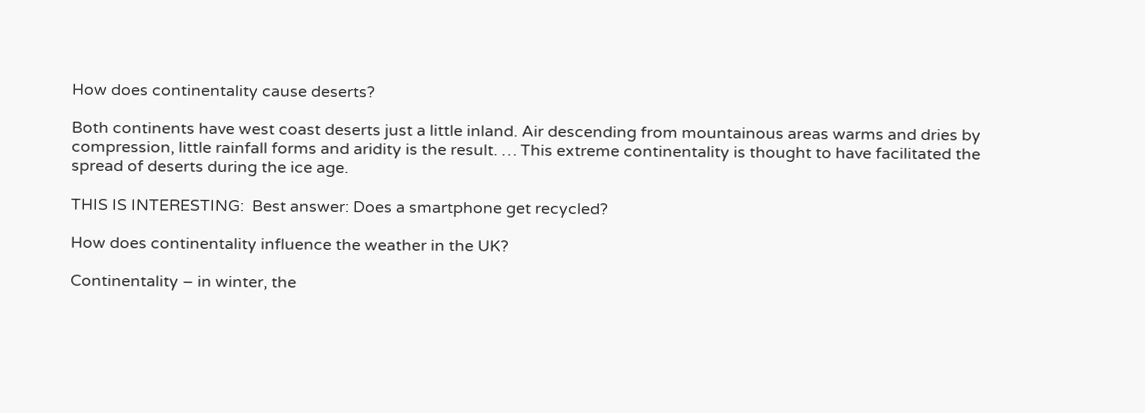How does continentality cause deserts?

Both continents have west coast deserts just a little inland. Air descending from mountainous areas warms and dries by compression, little rainfall forms and aridity is the result. … This extreme continentality is thought to have facilitated the spread of deserts during the ice age.

THIS IS INTERESTING:  Best answer: Does a smartphone get recycled?

How does continentality influence the weather in the UK?

Continentality – in winter, the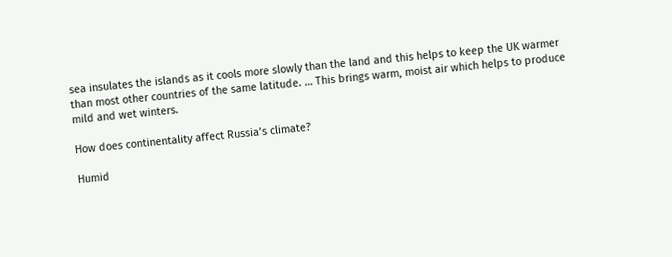sea insulates the islands as it cools more slowly than the land and this helps to keep the UK warmer than most other countries of the same latitude. … This brings warm, moist air which helps to produce mild and wet winters.

How does continentality affect Russia’s climate?

Humid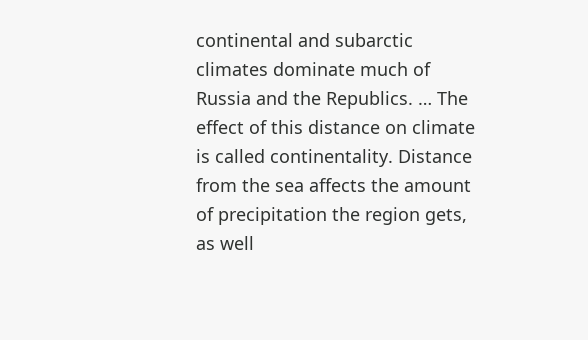continental and subarctic climates dominate much of Russia and the Republics. … The effect of this distance on climate is called continentality. Distance from the sea affects the amount of precipitation the region gets, as well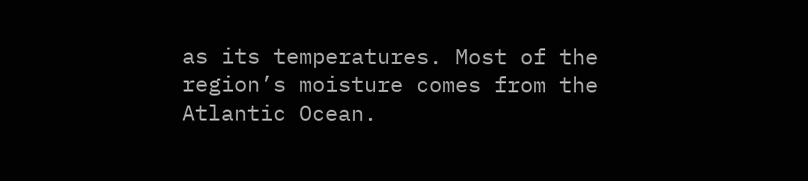as its temperatures. Most of the region’s moisture comes from the Atlantic Ocean.